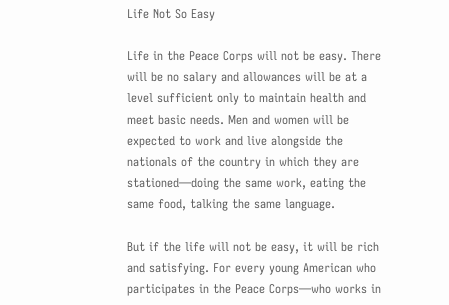Life Not So Easy

Life in the Peace Corps will not be easy. There will be no salary and allowances will be at a level sufficient only to maintain health and meet basic needs. Men and women will be expected to work and live alongside the nationals of the country in which they are stationed—doing the same work, eating the same food, talking the same language.

But if the life will not be easy, it will be rich and satisfying. For every young American who participates in the Peace Corps—who works in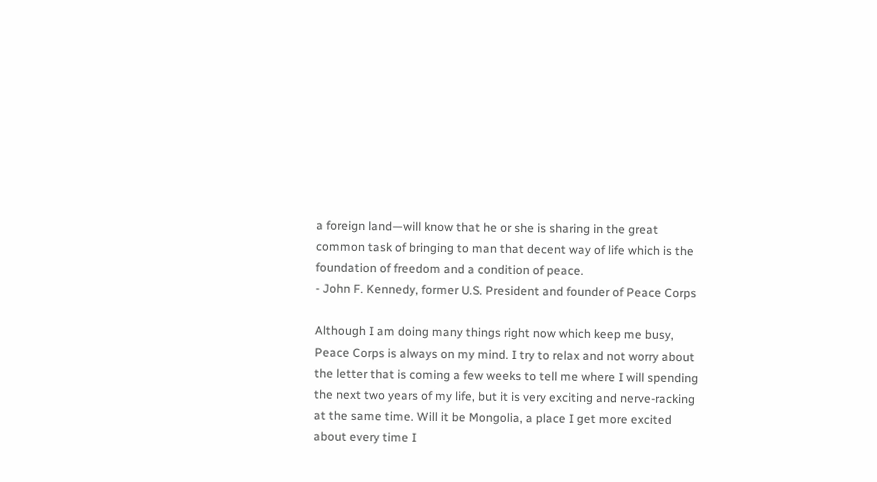a foreign land—will know that he or she is sharing in the great common task of bringing to man that decent way of life which is the foundation of freedom and a condition of peace.
- John F. Kennedy, former U.S. President and founder of Peace Corps

Although I am doing many things right now which keep me busy, Peace Corps is always on my mind. I try to relax and not worry about the letter that is coming a few weeks to tell me where I will spending the next two years of my life, but it is very exciting and nerve-racking at the same time. Will it be Mongolia, a place I get more excited about every time I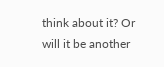think about it? Or will it be another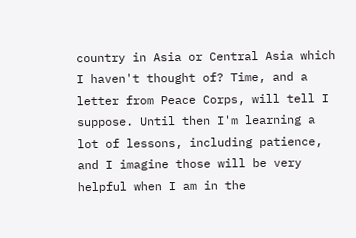country in Asia or Central Asia which I haven't thought of? Time, and a letter from Peace Corps, will tell I suppose. Until then I'm learning a lot of lessons, including patience, and I imagine those will be very helpful when I am in the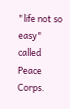"life not so easy" called Peace Corps.